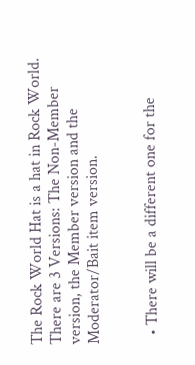The Rock World Hat is a hat in Rock World. There are 3 Versions: The Non-Member version, the Member version and the Moderator/Bait item version.


  • There will be a different one for the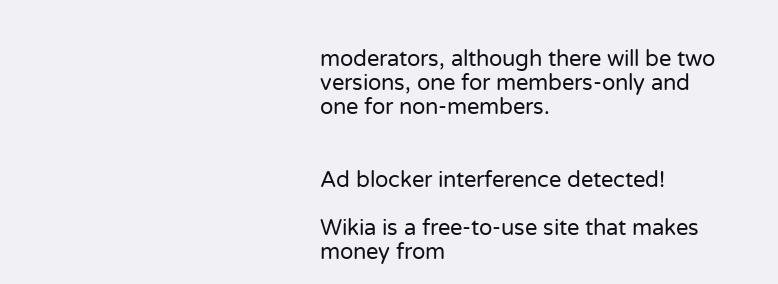moderators, although there will be two versions, one for members-only and one for non-members.


Ad blocker interference detected!

Wikia is a free-to-use site that makes money from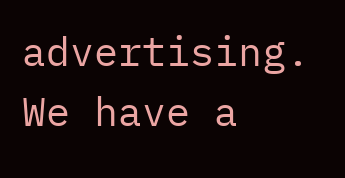advertising. We have a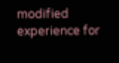modified experience for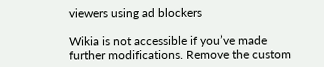viewers using ad blockers

Wikia is not accessible if you’ve made further modifications. Remove the custom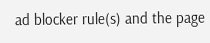ad blocker rule(s) and the page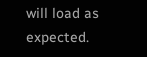will load as expected.